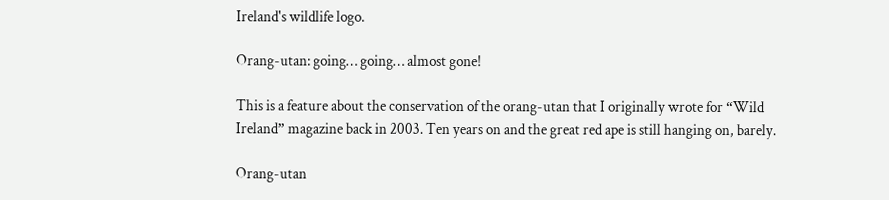Ireland's wildlife logo.

Orang-utan: going… going… almost gone!

This is a feature about the conservation of the orang-utan that I originally wrote for “Wild Ireland” magazine back in 2003. Ten years on and the great red ape is still hanging on, barely.

Orang-utan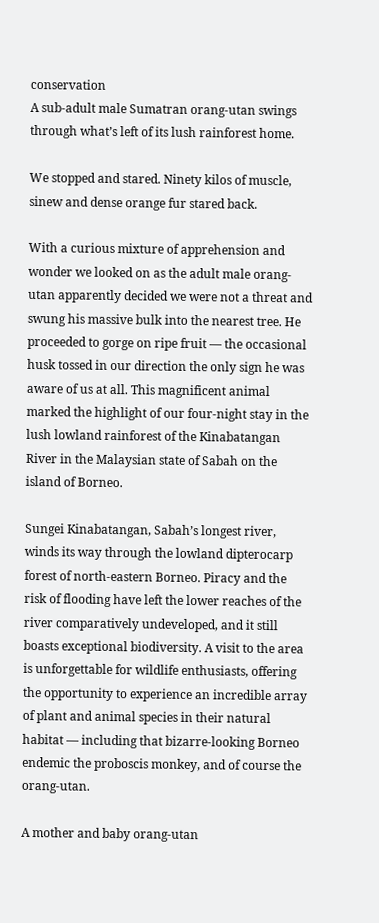conservation
A sub-adult male Sumatran orang-utan swings through what’s left of its lush rainforest home.

We stopped and stared. Ninety kilos of muscle, sinew and dense orange fur stared back.

With a curious mixture of apprehension and wonder we looked on as the adult male orang-utan apparently decided we were not a threat and swung his massive bulk into the nearest tree. He proceeded to gorge on ripe fruit — the occasional husk tossed in our direction the only sign he was aware of us at all. This magnificent animal marked the highlight of our four-night stay in the lush lowland rainforest of the Kinabatangan River in the Malaysian state of Sabah on the island of Borneo.

Sungei Kinabatangan, Sabah’s longest river, winds its way through the lowland dipterocarp forest of north-eastern Borneo. Piracy and the risk of flooding have left the lower reaches of the river comparatively undeveloped, and it still boasts exceptional biodiversity. A visit to the area is unforgettable for wildlife enthusiasts, offering the opportunity to experience an incredible array of plant and animal species in their natural habitat — including that bizarre-looking Borneo endemic the proboscis monkey, and of course the orang-utan.

A mother and baby orang-utan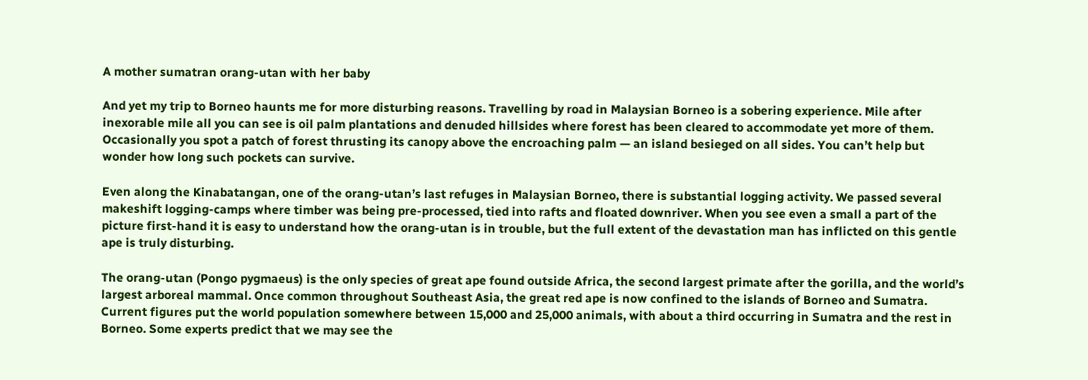A mother sumatran orang-utan with her baby

And yet my trip to Borneo haunts me for more disturbing reasons. Travelling by road in Malaysian Borneo is a sobering experience. Mile after inexorable mile all you can see is oil palm plantations and denuded hillsides where forest has been cleared to accommodate yet more of them. Occasionally you spot a patch of forest thrusting its canopy above the encroaching palm — an island besieged on all sides. You can’t help but wonder how long such pockets can survive.

Even along the Kinabatangan, one of the orang-utan’s last refuges in Malaysian Borneo, there is substantial logging activity. We passed several makeshift logging-camps where timber was being pre-processed, tied into rafts and floated downriver. When you see even a small a part of the picture first-hand it is easy to understand how the orang-utan is in trouble, but the full extent of the devastation man has inflicted on this gentle ape is truly disturbing.

The orang-utan (Pongo pygmaeus) is the only species of great ape found outside Africa, the second largest primate after the gorilla, and the world’s largest arboreal mammal. Once common throughout Southeast Asia, the great red ape is now confined to the islands of Borneo and Sumatra. Current figures put the world population somewhere between 15,000 and 25,000 animals, with about a third occurring in Sumatra and the rest in Borneo. Some experts predict that we may see the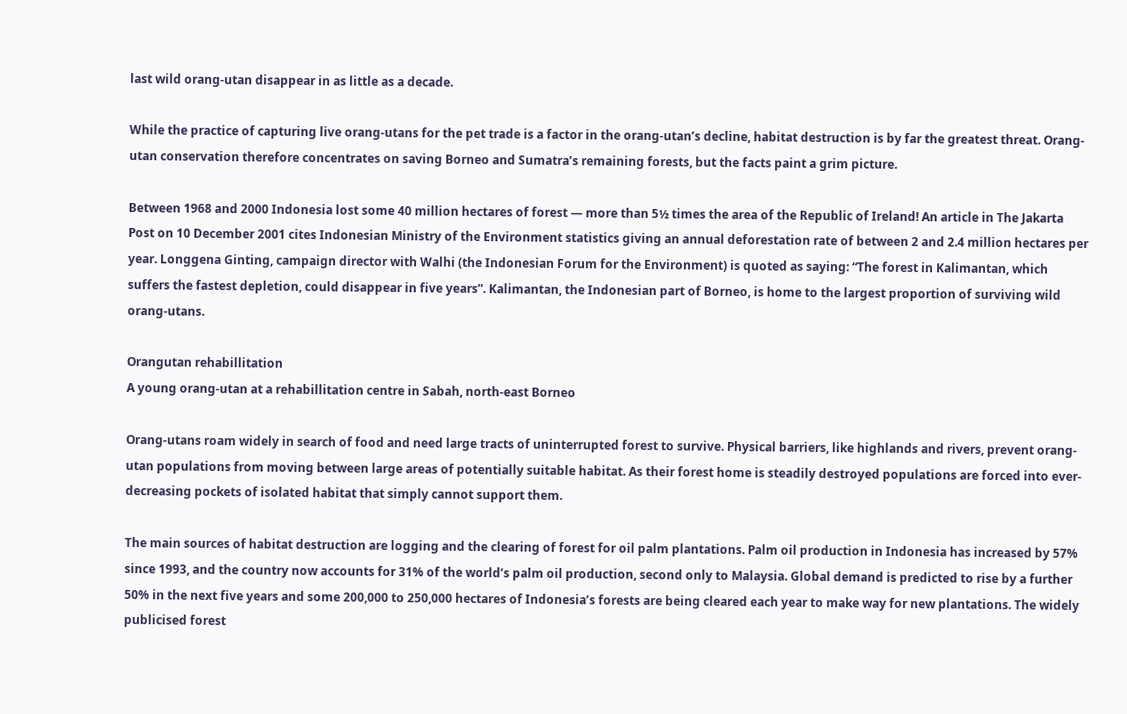last wild orang-utan disappear in as little as a decade.

While the practice of capturing live orang-utans for the pet trade is a factor in the orang-utan’s decline, habitat destruction is by far the greatest threat. Orang-utan conservation therefore concentrates on saving Borneo and Sumatra’s remaining forests, but the facts paint a grim picture.

Between 1968 and 2000 Indonesia lost some 40 million hectares of forest — more than 5½ times the area of the Republic of Ireland! An article in The Jakarta Post on 10 December 2001 cites Indonesian Ministry of the Environment statistics giving an annual deforestation rate of between 2 and 2.4 million hectares per year. Longgena Ginting, campaign director with Walhi (the Indonesian Forum for the Environment) is quoted as saying: “The forest in Kalimantan, which suffers the fastest depletion, could disappear in five years”. Kalimantan, the Indonesian part of Borneo, is home to the largest proportion of surviving wild orang-utans.

Orangutan rehabillitation
A young orang-utan at a rehabillitation centre in Sabah, north-east Borneo

Orang-utans roam widely in search of food and need large tracts of uninterrupted forest to survive. Physical barriers, like highlands and rivers, prevent orang-utan populations from moving between large areas of potentially suitable habitat. As their forest home is steadily destroyed populations are forced into ever-decreasing pockets of isolated habitat that simply cannot support them.

The main sources of habitat destruction are logging and the clearing of forest for oil palm plantations. Palm oil production in Indonesia has increased by 57% since 1993, and the country now accounts for 31% of the world’s palm oil production, second only to Malaysia. Global demand is predicted to rise by a further 50% in the next five years and some 200,000 to 250,000 hectares of Indonesia’s forests are being cleared each year to make way for new plantations. The widely publicised forest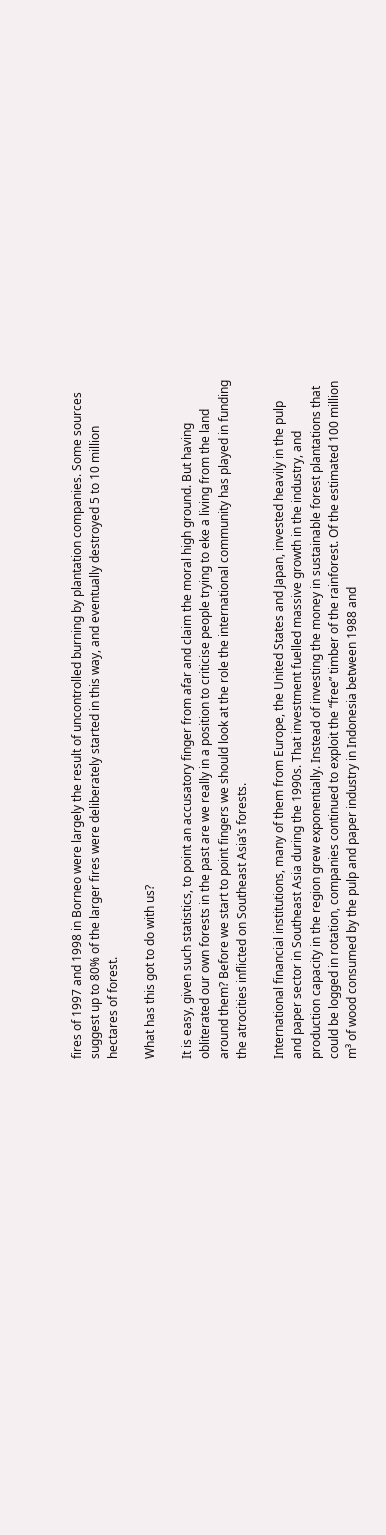fires of 1997 and 1998 in Borneo were largely the result of uncontrolled burning by plantation companies. Some sources suggest up to 80% of the larger fires were deliberately started in this way, and eventually destroyed 5 to 10 million hectares of forest.

What has this got to do with us?

It is easy, given such statistics, to point an accusatory finger from afar and claim the moral high ground. But having obliterated our own forests in the past are we really in a position to criticise people trying to eke a living from the land around them? Before we start to point fingers we should look at the role the international community has played in funding the atrocities inflicted on Southeast Asia’s forests.

International financial institutions, many of them from Europe, the United States and Japan, invested heavily in the pulp and paper sector in Southeast Asia during the 1990s. That investment fuelled massive growth in the industry, and production capacity in the region grew exponentially. Instead of investing the money in sustainable forest plantations that could be logged in rotation, companies continued to exploit the “free” timber of the rainforest. Of the estimated 100 million m³ of wood consumed by the pulp and paper industry in Indonesia between 1988 and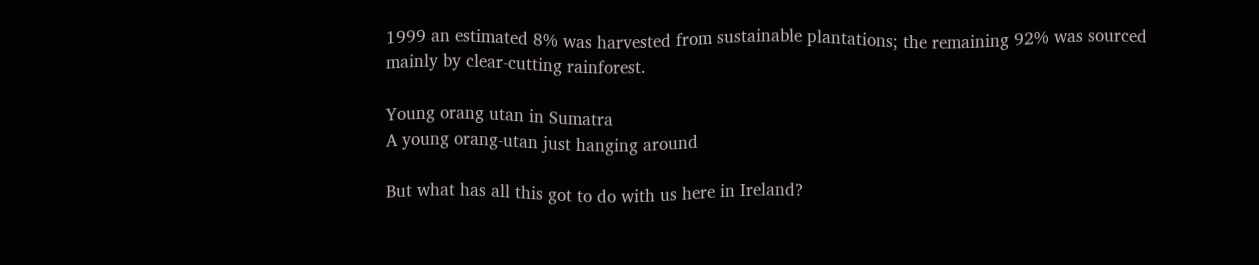1999 an estimated 8% was harvested from sustainable plantations; the remaining 92% was sourced mainly by clear-cutting rainforest.

Young orang utan in Sumatra
A young orang-utan just hanging around

But what has all this got to do with us here in Ireland?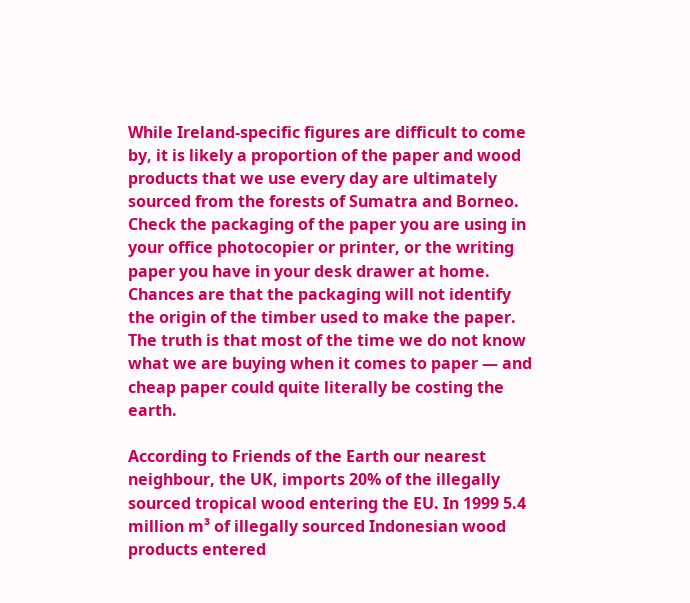While Ireland-specific figures are difficult to come by, it is likely a proportion of the paper and wood products that we use every day are ultimately sourced from the forests of Sumatra and Borneo. Check the packaging of the paper you are using in your office photocopier or printer, or the writing paper you have in your desk drawer at home. Chances are that the packaging will not identify the origin of the timber used to make the paper. The truth is that most of the time we do not know what we are buying when it comes to paper — and cheap paper could quite literally be costing the earth.

According to Friends of the Earth our nearest neighbour, the UK, imports 20% of the illegally sourced tropical wood entering the EU. In 1999 5.4 million m³ of illegally sourced Indonesian wood products entered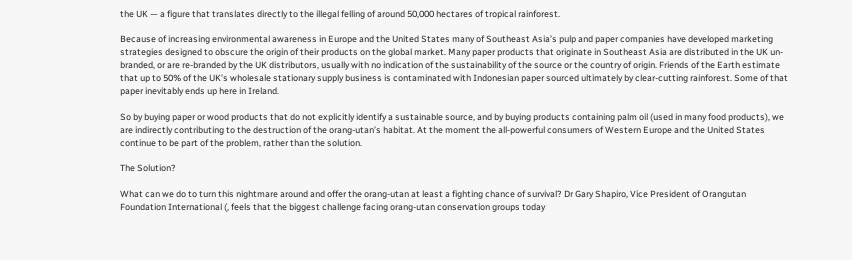the UK — a figure that translates directly to the illegal felling of around 50,000 hectares of tropical rainforest.

Because of increasing environmental awareness in Europe and the United States many of Southeast Asia’s pulp and paper companies have developed marketing strategies designed to obscure the origin of their products on the global market. Many paper products that originate in Southeast Asia are distributed in the UK un-branded, or are re-branded by the UK distributors, usually with no indication of the sustainability of the source or the country of origin. Friends of the Earth estimate that up to 50% of the UK’s wholesale stationary supply business is contaminated with Indonesian paper sourced ultimately by clear-cutting rainforest. Some of that paper inevitably ends up here in Ireland.

So by buying paper or wood products that do not explicitly identify a sustainable source, and by buying products containing palm oil (used in many food products), we are indirectly contributing to the destruction of the orang-utan’s habitat. At the moment the all-powerful consumers of Western Europe and the United States continue to be part of the problem, rather than the solution.

The Solution?

What can we do to turn this nightmare around and offer the orang-utan at least a fighting chance of survival? Dr Gary Shapiro, Vice President of Orangutan Foundation International (, feels that the biggest challenge facing orang-utan conservation groups today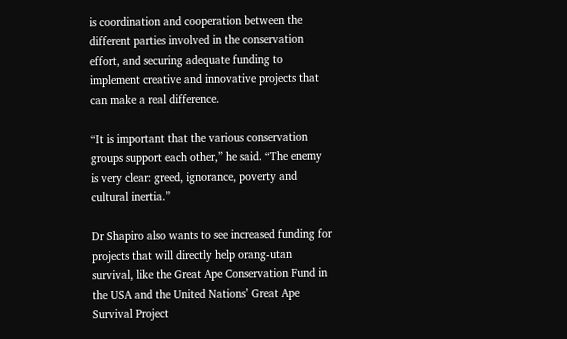is coordination and cooperation between the different parties involved in the conservation effort, and securing adequate funding to implement creative and innovative projects that can make a real difference.

“It is important that the various conservation groups support each other,” he said. “The enemy is very clear: greed, ignorance, poverty and cultural inertia.”

Dr Shapiro also wants to see increased funding for projects that will directly help orang-utan survival, like the Great Ape Conservation Fund in the USA and the United Nations’ Great Ape Survival Project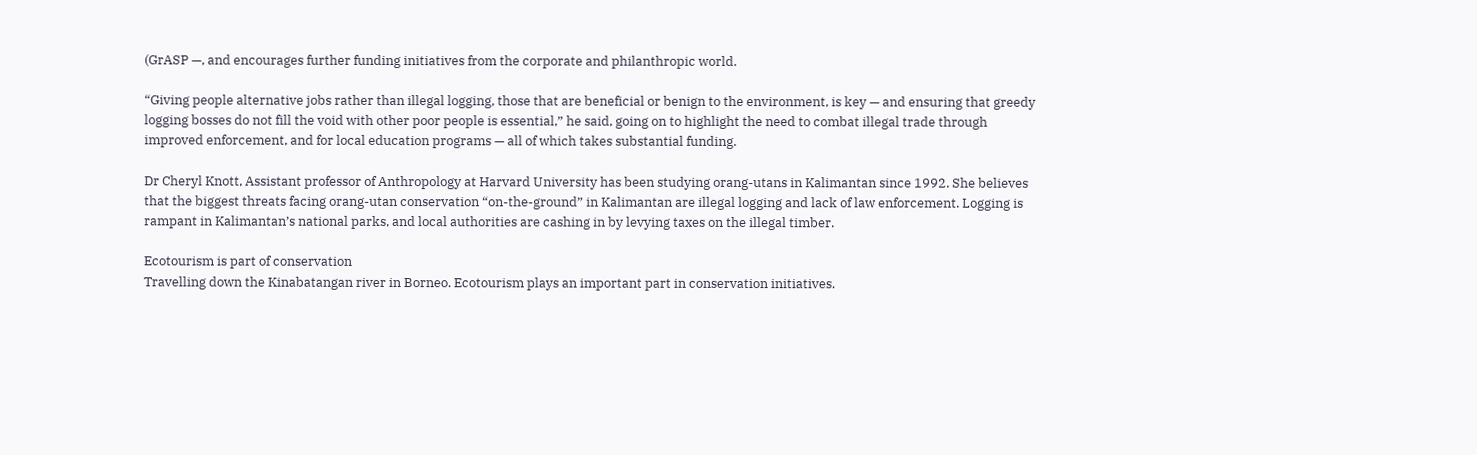(GrASP —, and encourages further funding initiatives from the corporate and philanthropic world.

“Giving people alternative jobs rather than illegal logging, those that are beneficial or benign to the environment, is key — and ensuring that greedy logging bosses do not fill the void with other poor people is essential,” he said, going on to highlight the need to combat illegal trade through improved enforcement, and for local education programs — all of which takes substantial funding.

Dr Cheryl Knott, Assistant professor of Anthropology at Harvard University has been studying orang-utans in Kalimantan since 1992. She believes that the biggest threats facing orang-utan conservation “on-the-ground” in Kalimantan are illegal logging and lack of law enforcement. Logging is rampant in Kalimantan’s national parks, and local authorities are cashing in by levying taxes on the illegal timber.

Ecotourism is part of conservation
Travelling down the Kinabatangan river in Borneo. Ecotourism plays an important part in conservation initiatives.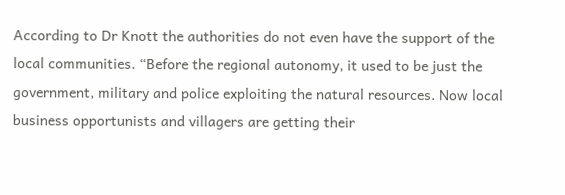According to Dr Knott the authorities do not even have the support of the local communities. “Before the regional autonomy, it used to be just the government, military and police exploiting the natural resources. Now local business opportunists and villagers are getting their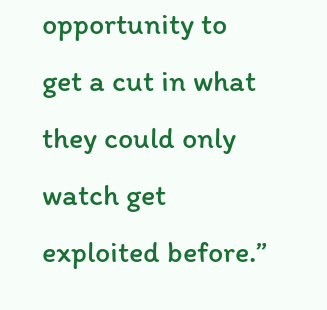opportunity to get a cut in what they could only watch get exploited before.”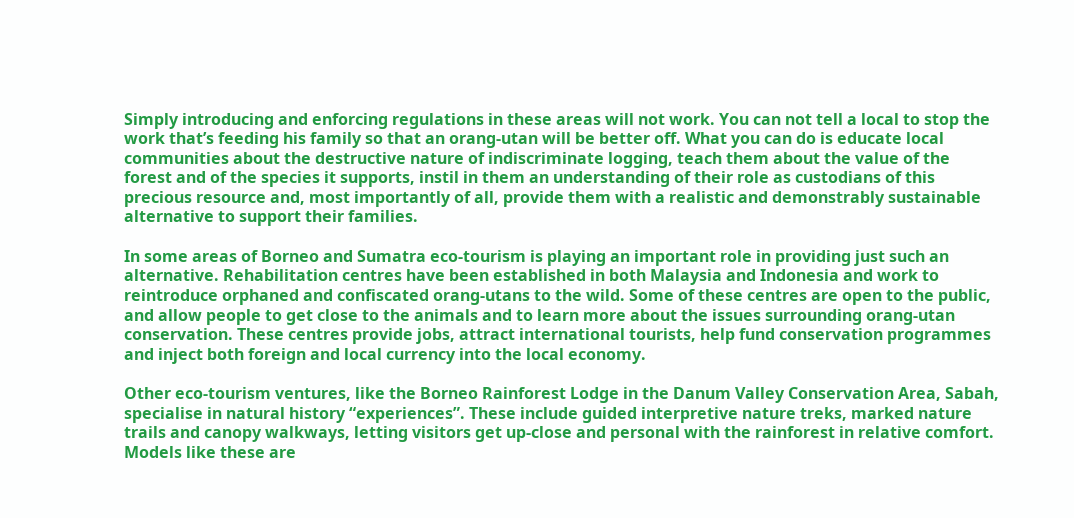Simply introducing and enforcing regulations in these areas will not work. You can not tell a local to stop the work that’s feeding his family so that an orang-utan will be better off. What you can do is educate local communities about the destructive nature of indiscriminate logging, teach them about the value of the forest and of the species it supports, instil in them an understanding of their role as custodians of this precious resource and, most importantly of all, provide them with a realistic and demonstrably sustainable alternative to support their families.

In some areas of Borneo and Sumatra eco-tourism is playing an important role in providing just such an alternative. Rehabilitation centres have been established in both Malaysia and Indonesia and work to reintroduce orphaned and confiscated orang-utans to the wild. Some of these centres are open to the public, and allow people to get close to the animals and to learn more about the issues surrounding orang-utan conservation. These centres provide jobs, attract international tourists, help fund conservation programmes and inject both foreign and local currency into the local economy.

Other eco-tourism ventures, like the Borneo Rainforest Lodge in the Danum Valley Conservation Area, Sabah, specialise in natural history “experiences”. These include guided interpretive nature treks, marked nature trails and canopy walkways, letting visitors get up-close and personal with the rainforest in relative comfort. Models like these are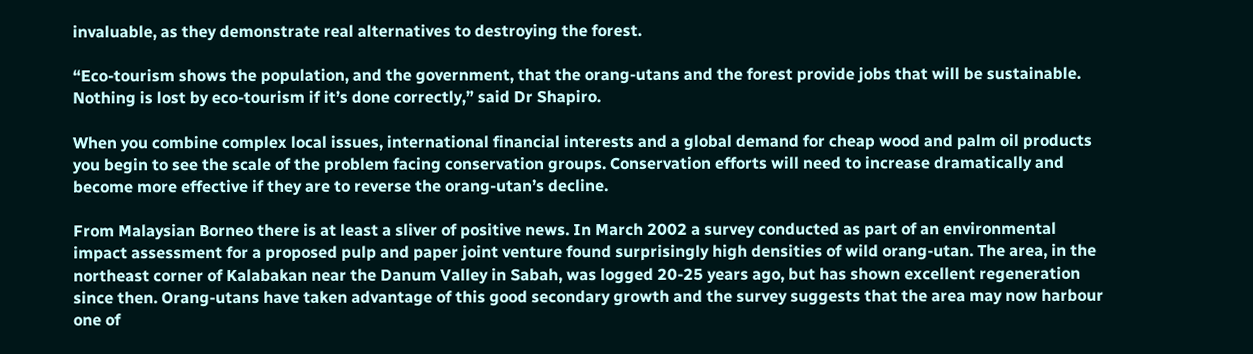invaluable, as they demonstrate real alternatives to destroying the forest.

“Eco-tourism shows the population, and the government, that the orang-utans and the forest provide jobs that will be sustainable. Nothing is lost by eco-tourism if it’s done correctly,” said Dr Shapiro.

When you combine complex local issues, international financial interests and a global demand for cheap wood and palm oil products you begin to see the scale of the problem facing conservation groups. Conservation efforts will need to increase dramatically and become more effective if they are to reverse the orang-utan’s decline.

From Malaysian Borneo there is at least a sliver of positive news. In March 2002 a survey conducted as part of an environmental impact assessment for a proposed pulp and paper joint venture found surprisingly high densities of wild orang-utan. The area, in the northeast corner of Kalabakan near the Danum Valley in Sabah, was logged 20-25 years ago, but has shown excellent regeneration since then. Orang-utans have taken advantage of this good secondary growth and the survey suggests that the area may now harbour one of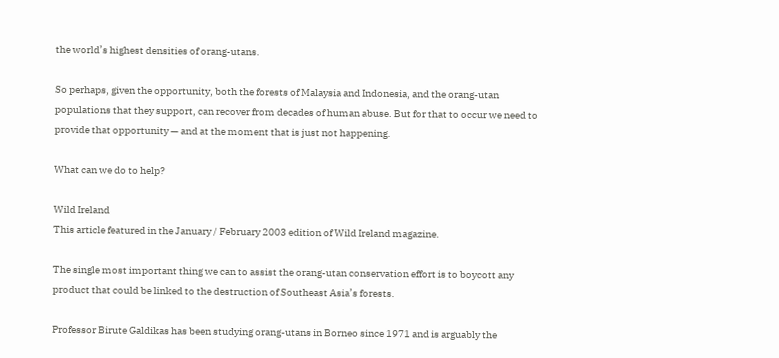the world’s highest densities of orang-utans.

So perhaps, given the opportunity, both the forests of Malaysia and Indonesia, and the orang-utan populations that they support, can recover from decades of human abuse. But for that to occur we need to provide that opportunity — and at the moment that is just not happening.

What can we do to help?

Wild Ireland
This article featured in the January / February 2003 edition of Wild Ireland magazine.

The single most important thing we can to assist the orang-utan conservation effort is to boycott any product that could be linked to the destruction of Southeast Asia’s forests.

Professor Birute Galdikas has been studying orang-utans in Borneo since 1971 and is arguably the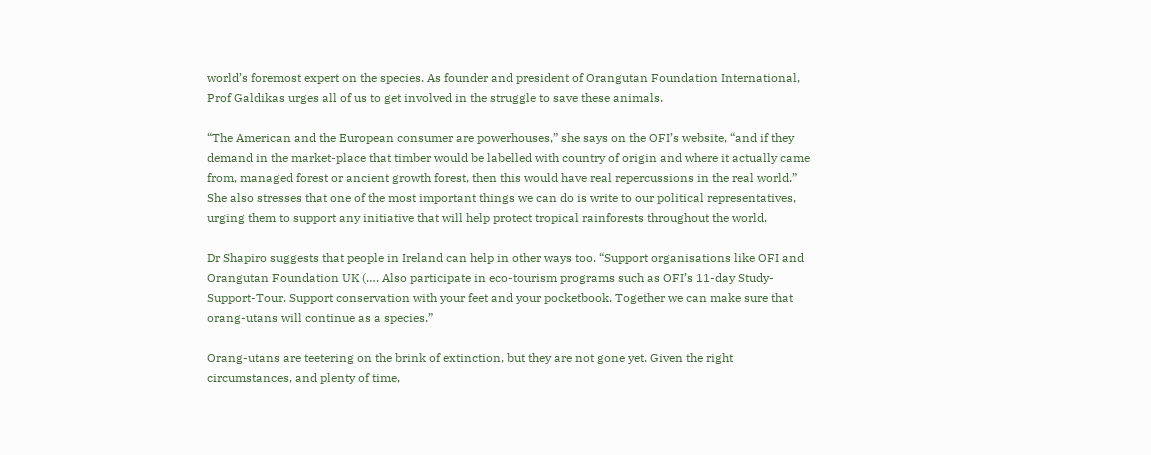world’s foremost expert on the species. As founder and president of Orangutan Foundation International, Prof Galdikas urges all of us to get involved in the struggle to save these animals.

“The American and the European consumer are powerhouses,” she says on the OFI’s website, “and if they demand in the market-place that timber would be labelled with country of origin and where it actually came from, managed forest or ancient growth forest, then this would have real repercussions in the real world.” She also stresses that one of the most important things we can do is write to our political representatives, urging them to support any initiative that will help protect tropical rainforests throughout the world.

Dr Shapiro suggests that people in Ireland can help in other ways too. “Support organisations like OFI and Orangutan Foundation UK (…. Also participate in eco-tourism programs such as OFI’s 11-day Study-Support-Tour. Support conservation with your feet and your pocketbook. Together we can make sure that orang-utans will continue as a species.”

Orang-utans are teetering on the brink of extinction, but they are not gone yet. Given the right circumstances, and plenty of time,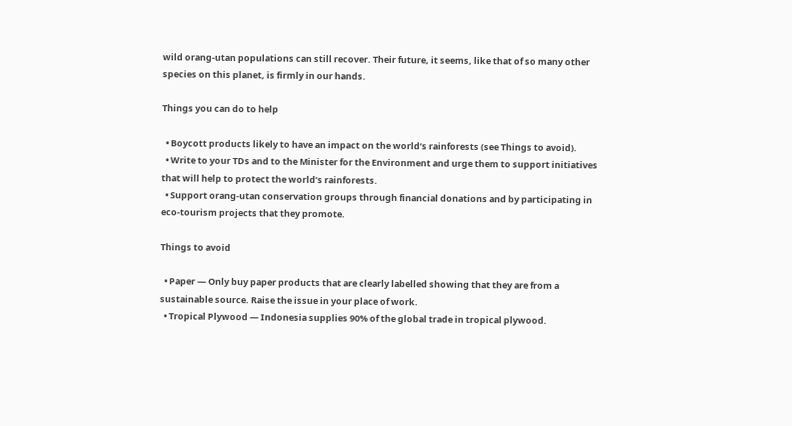wild orang-utan populations can still recover. Their future, it seems, like that of so many other species on this planet, is firmly in our hands.

Things you can do to help

  • Boycott products likely to have an impact on the world’s rainforests (see Things to avoid).
  • Write to your TDs and to the Minister for the Environment and urge them to support initiatives that will help to protect the world’s rainforests.
  • Support orang-utan conservation groups through financial donations and by participating in eco-tourism projects that they promote.

Things to avoid

  • Paper — Only buy paper products that are clearly labelled showing that they are from a sustainable source. Raise the issue in your place of work.
  • Tropical Plywood — Indonesia supplies 90% of the global trade in tropical plywood.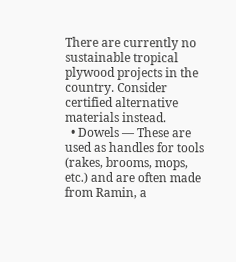There are currently no sustainable tropical plywood projects in the country. Consider certified alternative materials instead.
  • Dowels — These are used as handles for tools (rakes, brooms, mops, etc.) and are often made from Ramin, a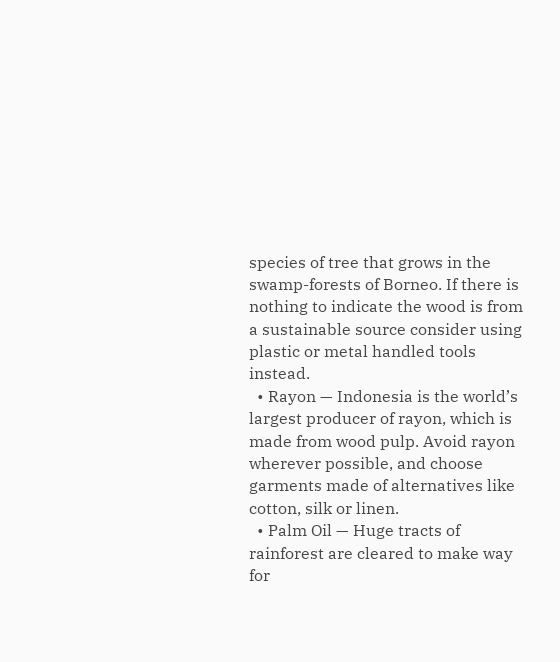species of tree that grows in the swamp-forests of Borneo. If there is nothing to indicate the wood is from a sustainable source consider using plastic or metal handled tools instead.
  • Rayon — Indonesia is the world’s largest producer of rayon, which is made from wood pulp. Avoid rayon wherever possible, and choose garments made of alternatives like cotton, silk or linen.
  • Palm Oil — Huge tracts of rainforest are cleared to make way for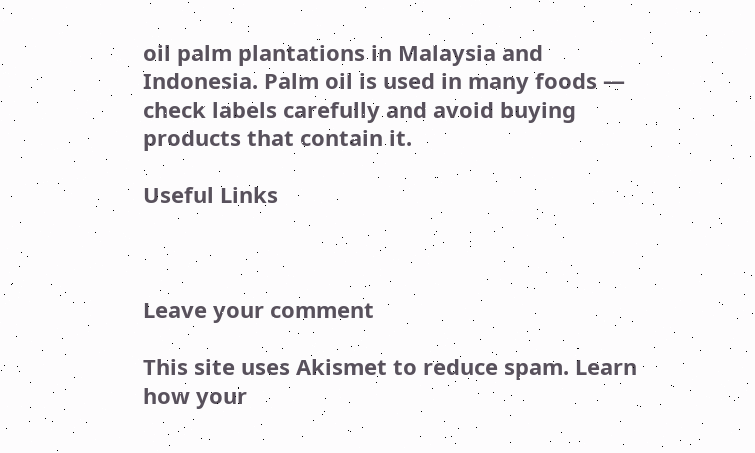oil palm plantations in Malaysia and Indonesia. Palm oil is used in many foods — check labels carefully and avoid buying products that contain it.

Useful Links



Leave your comment

This site uses Akismet to reduce spam. Learn how your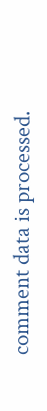comment data is processed.